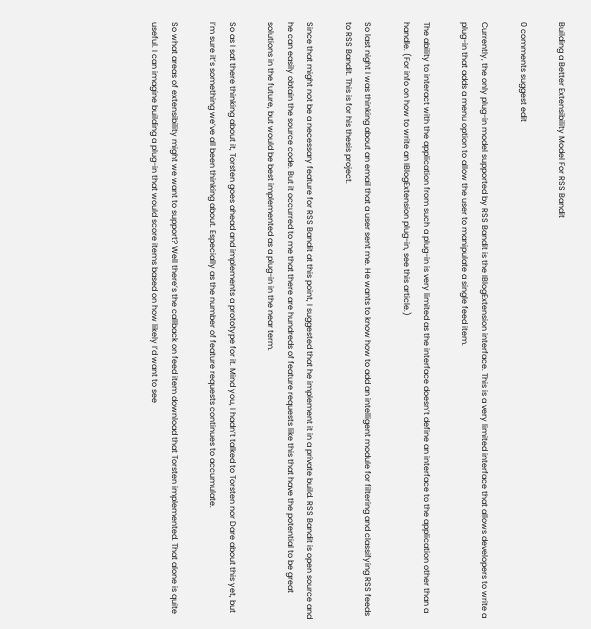Building a Better Extensibility Model For RSS Bandit

0 comments suggest edit

Currently, the only plug-in model supported by RSS Bandit is the IBlogExtension interface. This is a very limited interface that allows developers to write a plug-in that adds a menu option to allow the user to manipulate a single feed item.

The ability to interact with the application from such a plug-in is very limited as the interface doesn’t define an interface to the application other than a handle. (For info on how to write an IBlogExtension plug-in, see this article.)

So last night I was thinking about an email that a user sent me. He wants to know how to add an intelligent module for filtering and classifying RSS feeds to RSS Bandit. This is for his thesis project.

Since that might not be a necessary feature for RSS Bandit at this point, I suggested that he implement it in a private build. RSS Bandit is open source and he can easily obtain the source code. But it occurred to me that there are hundreds of feature requests like this that have the potential to be great solutions in the future, but would be best implemented as a plug-in in the near term.

So as I sat there thinking about it, Torsten goes ahead and implements a prototype for it. Mind you, I hadn’t talked to Torsten nor Dare about this yet, but I’m sure it’s something we’ve all been thinking about. Especially as the number of feature requests continues to accumulate.

So what areas of extensibility might we want to support? Well there’s the callback on feed item download that Torsten implemented. That alone is quite useful. I can imagine building a plug-in that would score items based on how likely I’d want to see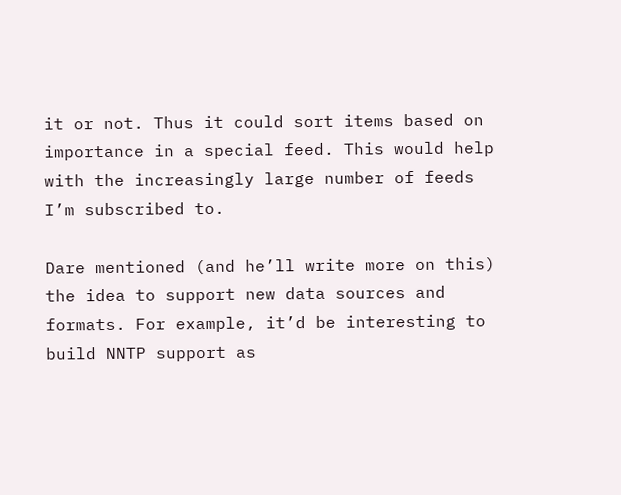it or not. Thus it could sort items based on importance in a special feed. This would help with the increasingly large number of feeds I’m subscribed to.

Dare mentioned (and he’ll write more on this) the idea to support new data sources and formats. For example, it’d be interesting to build NNTP support as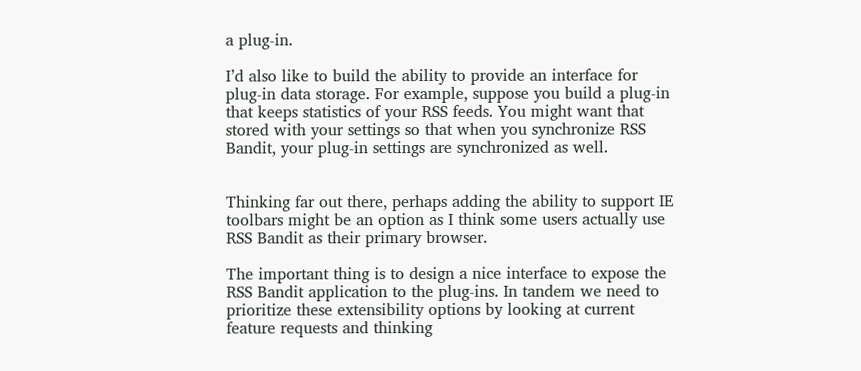a plug-in.

I’d also like to build the ability to provide an interface for plug-in data storage. For example, suppose you build a plug-in that keeps statistics of your RSS feeds. You might want that stored with your settings so that when you synchronize RSS Bandit, your plug-in settings are synchronized as well.


Thinking far out there, perhaps adding the ability to support IE toolbars might be an option as I think some users actually use RSS Bandit as their primary browser.

The important thing is to design a nice interface to expose the RSS Bandit application to the plug-ins. In tandem we need to prioritize these extensibility options by looking at current feature requests and thinking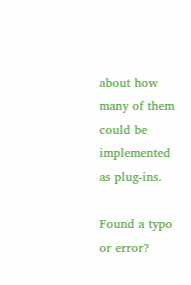about how many of them could be implemented as plug-ins.

Found a typo or error?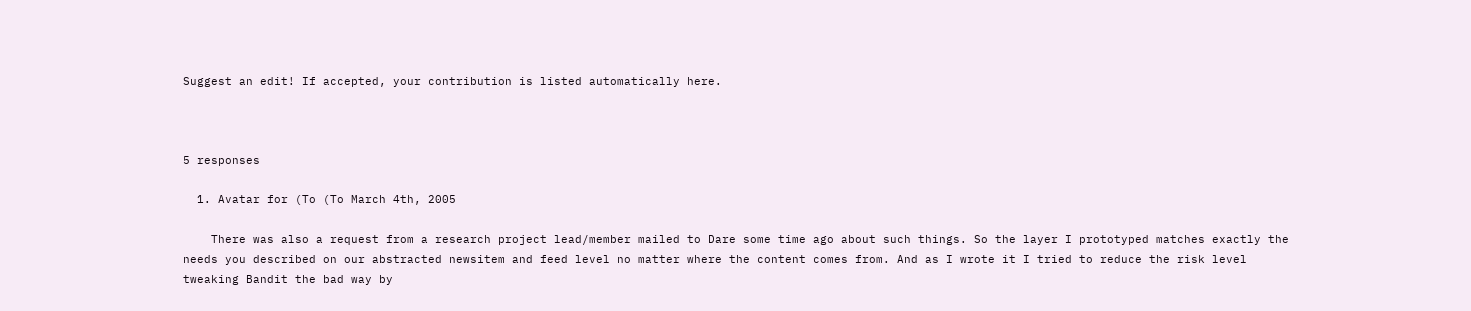Suggest an edit! If accepted, your contribution is listed automatically here.



5 responses

  1. Avatar for (To (To March 4th, 2005

    There was also a request from a research project lead/member mailed to Dare some time ago about such things. So the layer I prototyped matches exactly the needs you described on our abstracted newsitem and feed level no matter where the content comes from. And as I wrote it I tried to reduce the risk level tweaking Bandit the bad way by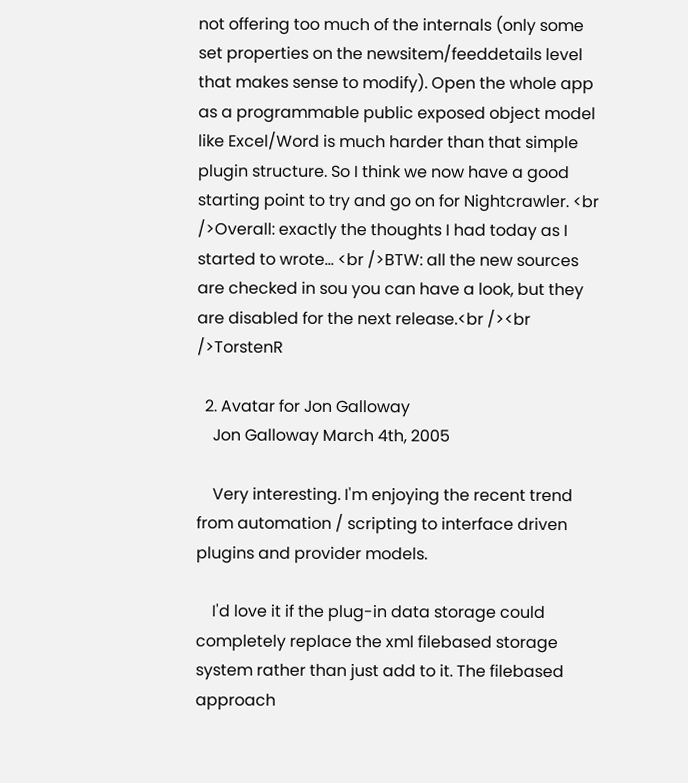not offering too much of the internals (only some set properties on the newsitem/feeddetails level that makes sense to modify). Open the whole app as a programmable public exposed object model like Excel/Word is much harder than that simple plugin structure. So I think we now have a good starting point to try and go on for Nightcrawler. <br />Overall: exactly the thoughts I had today as I started to wrote... <br />BTW: all the new sources are checked in sou you can have a look, but they are disabled for the next release.<br /><br />TorstenR

  2. Avatar for Jon Galloway
    Jon Galloway March 4th, 2005

    Very interesting. I'm enjoying the recent trend from automation / scripting to interface driven plugins and provider models.

    I'd love it if the plug-in data storage could completely replace the xml filebased storage system rather than just add to it. The filebased approach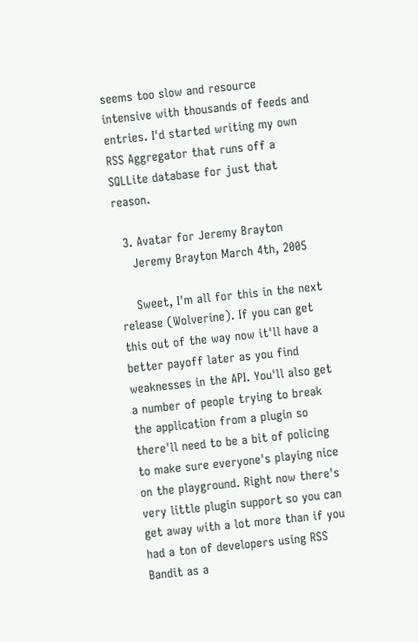seems too slow and resource intensive with thousands of feeds and entries. I'd started writing my own RSS Aggregator that runs off a SQLLite database for just that reason.

  3. Avatar for Jeremy Brayton
    Jeremy Brayton March 4th, 2005

    Sweet, I'm all for this in the next release (Wolverine). If you can get this out of the way now it'll have a better payoff later as you find weaknesses in the API. You'll also get a number of people trying to break the application from a plugin so there'll need to be a bit of policing to make sure everyone's playing nice on the playground. Right now there's very little plugin support so you can get away with a lot more than if you had a ton of developers using RSS Bandit as a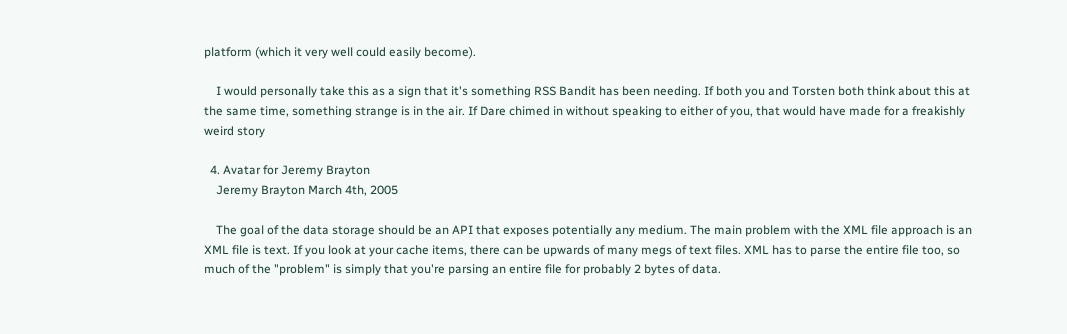platform (which it very well could easily become).

    I would personally take this as a sign that it's something RSS Bandit has been needing. If both you and Torsten both think about this at the same time, something strange is in the air. If Dare chimed in without speaking to either of you, that would have made for a freakishly weird story

  4. Avatar for Jeremy Brayton
    Jeremy Brayton March 4th, 2005

    The goal of the data storage should be an API that exposes potentially any medium. The main problem with the XML file approach is an XML file is text. If you look at your cache items, there can be upwards of many megs of text files. XML has to parse the entire file too, so much of the "problem" is simply that you're parsing an entire file for probably 2 bytes of data.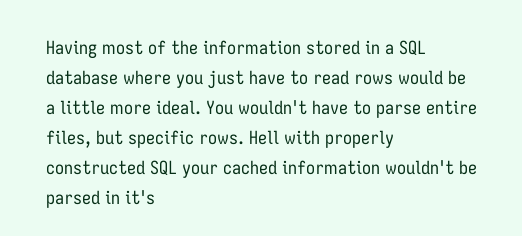Having most of the information stored in a SQL database where you just have to read rows would be a little more ideal. You wouldn't have to parse entire files, but specific rows. Hell with properly constructed SQL your cached information wouldn't be parsed in it's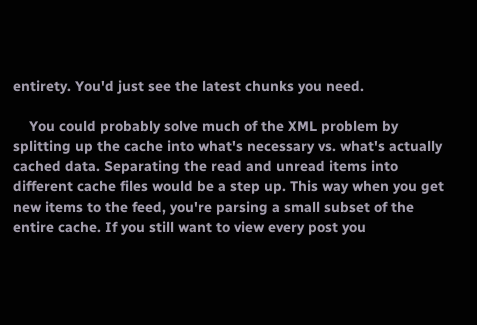entirety. You'd just see the latest chunks you need.

    You could probably solve much of the XML problem by splitting up the cache into what's necessary vs. what's actually cached data. Separating the read and unread items into different cache files would be a step up. This way when you get new items to the feed, you're parsing a small subset of the entire cache. If you still want to view every post you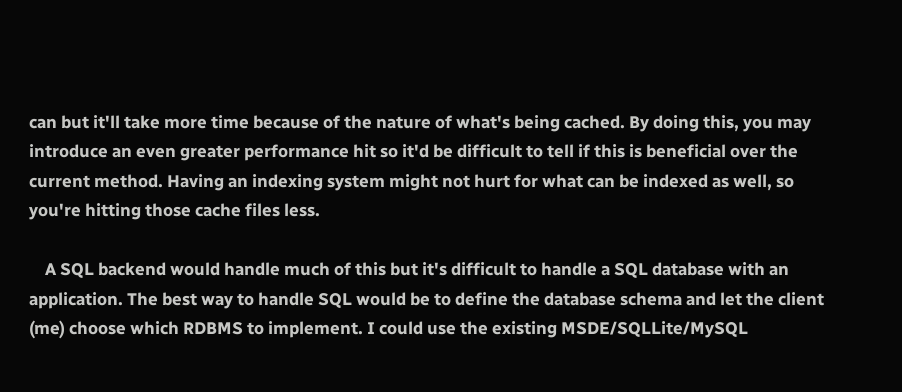can but it'll take more time because of the nature of what's being cached. By doing this, you may introduce an even greater performance hit so it'd be difficult to tell if this is beneficial over the current method. Having an indexing system might not hurt for what can be indexed as well, so you're hitting those cache files less.

    A SQL backend would handle much of this but it's difficult to handle a SQL database with an application. The best way to handle SQL would be to define the database schema and let the client (me) choose which RDBMS to implement. I could use the existing MSDE/SQLLite/MySQL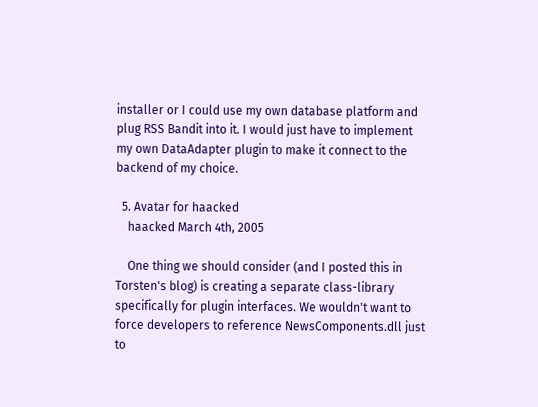installer or I could use my own database platform and plug RSS Bandit into it. I would just have to implement my own DataAdapter plugin to make it connect to the backend of my choice.

  5. Avatar for haacked
    haacked March 4th, 2005

    One thing we should consider (and I posted this in Torsten's blog) is creating a separate class-library specifically for plugin interfaces. We wouldn't want to force developers to reference NewsComponents.dll just to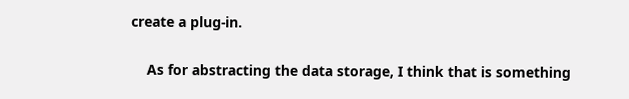create a plug-in.

    As for abstracting the data storage, I think that is something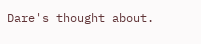Dare's thought about.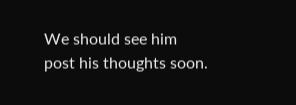We should see him post his thoughts soon.